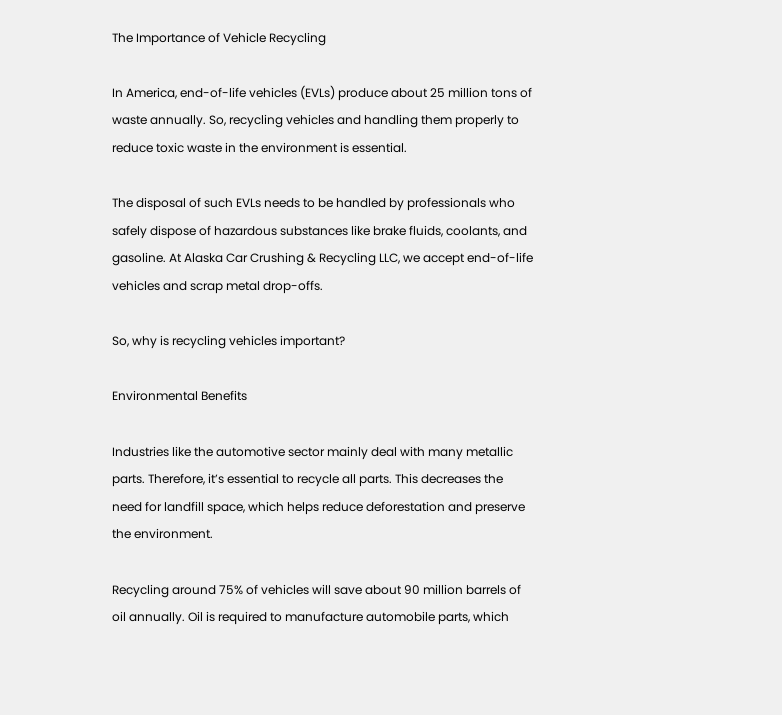The Importance of Vehicle Recycling

In America, end-of-life vehicles (EVLs) produce about 25 million tons of waste annually. So, recycling vehicles and handling them properly to reduce toxic waste in the environment is essential.

The disposal of such EVLs needs to be handled by professionals who safely dispose of hazardous substances like brake fluids, coolants, and gasoline. At Alaska Car Crushing & Recycling LLC, we accept end-of-life vehicles and scrap metal drop-offs.

So, why is recycling vehicles important?

Environmental Benefits

Industries like the automotive sector mainly deal with many metallic parts. Therefore, it’s essential to recycle all parts. This decreases the need for landfill space, which helps reduce deforestation and preserve the environment.

Recycling around 75% of vehicles will save about 90 million barrels of oil annually. Oil is required to manufacture automobile parts, which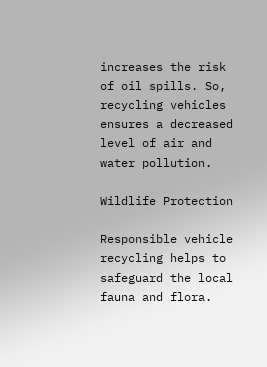increases the risk of oil spills. So, recycling vehicles ensures a decreased level of air and water pollution.

Wildlife Protection

Responsible vehicle recycling helps to safeguard the local fauna and flora.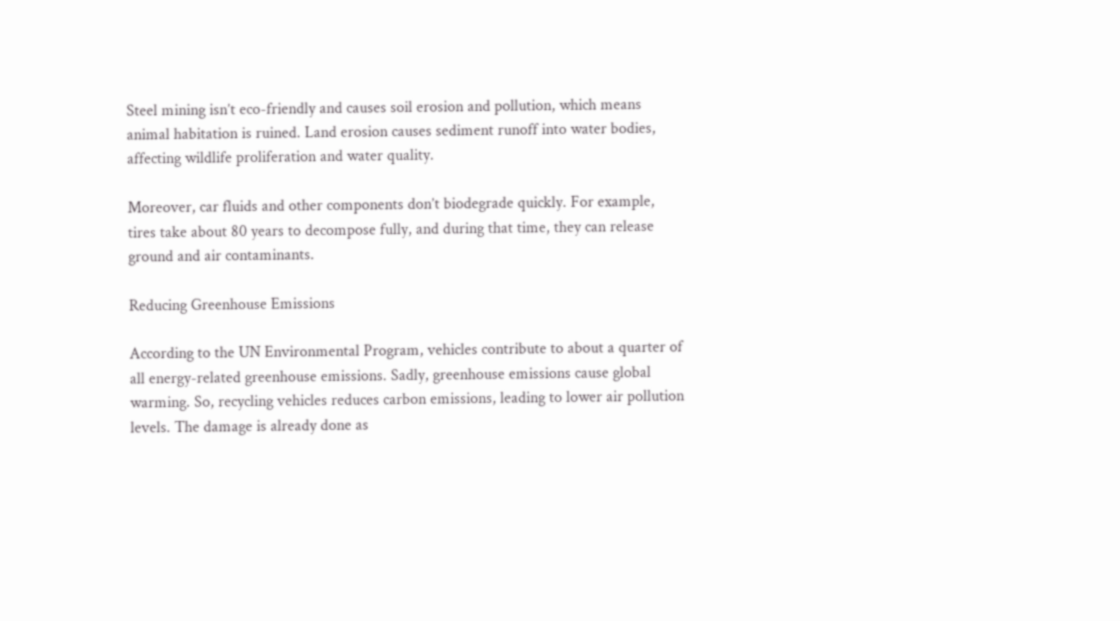Steel mining isn’t eco-friendly and causes soil erosion and pollution, which means animal habitation is ruined. Land erosion causes sediment runoff into water bodies, affecting wildlife proliferation and water quality.

Moreover, car fluids and other components don’t biodegrade quickly. For example, tires take about 80 years to decompose fully, and during that time, they can release ground and air contaminants.

Reducing Greenhouse Emissions

According to the UN Environmental Program, vehicles contribute to about a quarter of all energy-related greenhouse emissions. Sadly, greenhouse emissions cause global warming. So, recycling vehicles reduces carbon emissions, leading to lower air pollution levels. The damage is already done as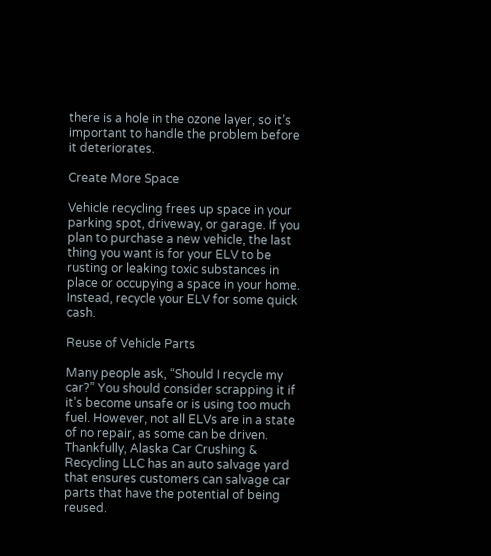there is a hole in the ozone layer, so it’s important to handle the problem before it deteriorates.

Create More Space

Vehicle recycling frees up space in your parking spot, driveway, or garage. If you plan to purchase a new vehicle, the last thing you want is for your ELV to be rusting or leaking toxic substances in place or occupying a space in your home. Instead, recycle your ELV for some quick cash.

Reuse of Vehicle Parts

Many people ask, “Should I recycle my car?” You should consider scrapping it if it’s become unsafe or is using too much fuel. However, not all ELVs are in a state of no repair, as some can be driven. Thankfully, Alaska Car Crushing & Recycling LLC has an auto salvage yard that ensures customers can salvage car parts that have the potential of being reused.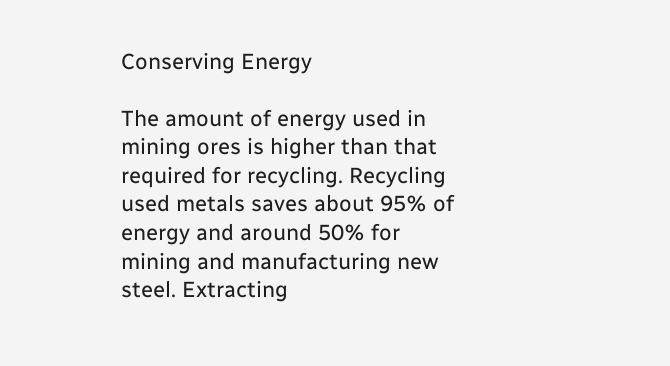Conserving Energy

The amount of energy used in mining ores is higher than that required for recycling. Recycling used metals saves about 95% of energy and around 50% for mining and manufacturing new steel. Extracting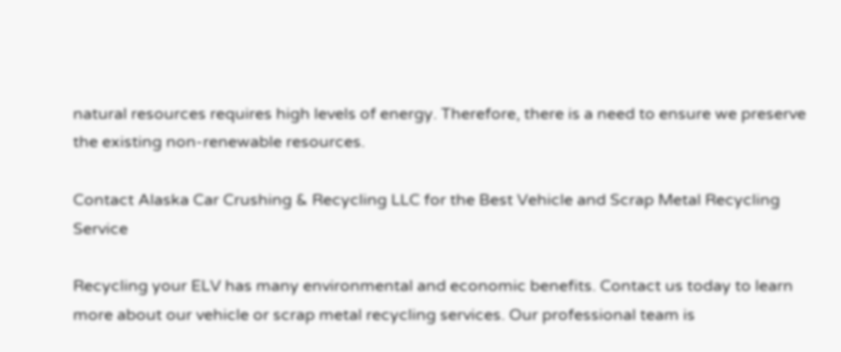natural resources requires high levels of energy. Therefore, there is a need to ensure we preserve the existing non-renewable resources.

Contact Alaska Car Crushing & Recycling LLC for the Best Vehicle and Scrap Metal Recycling Service

Recycling your ELV has many environmental and economic benefits. Contact us today to learn more about our vehicle or scrap metal recycling services. Our professional team is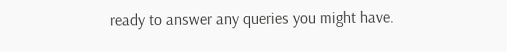ready to answer any queries you might have.